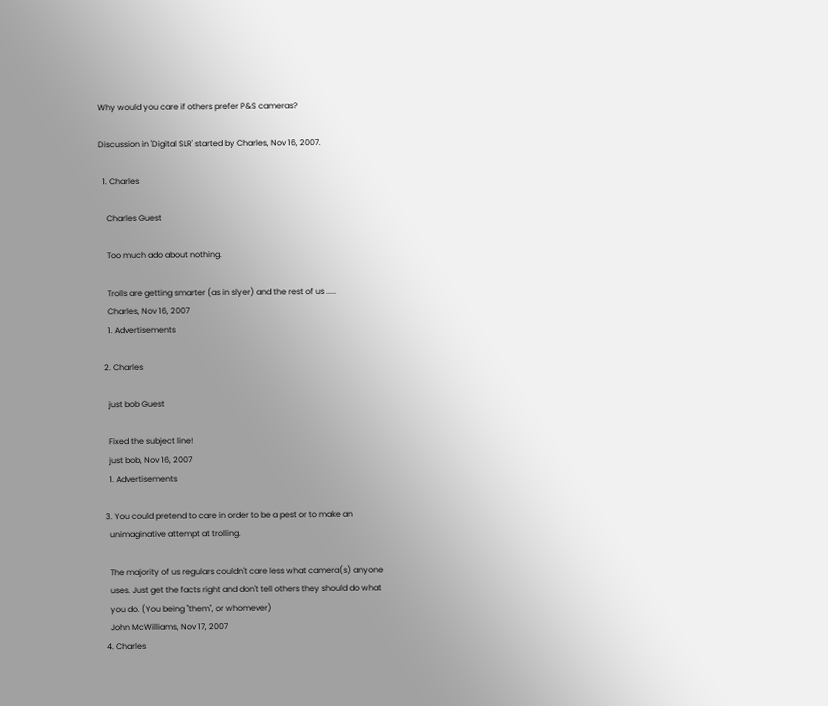Why would you care if others prefer P&S cameras?

Discussion in 'Digital SLR' started by Charles, Nov 16, 2007.

  1. Charles

    Charles Guest

    Too much ado about nothing.

    Trolls are getting smarter (as in slyer) and the rest of us .....
    Charles, Nov 16, 2007
    1. Advertisements

  2. Charles

    just bob Guest

    Fixed the subject line!
    just bob, Nov 16, 2007
    1. Advertisements

  3. You could pretend to care in order to be a pest or to make an
    unimaginative attempt at trolling.

    The majority of us regulars couldn't care less what camera(s) anyone
    uses. Just get the facts right and don't tell others they should do what
    you do. (You being "them", or whomever)
    John McWilliams, Nov 17, 2007
  4. Charles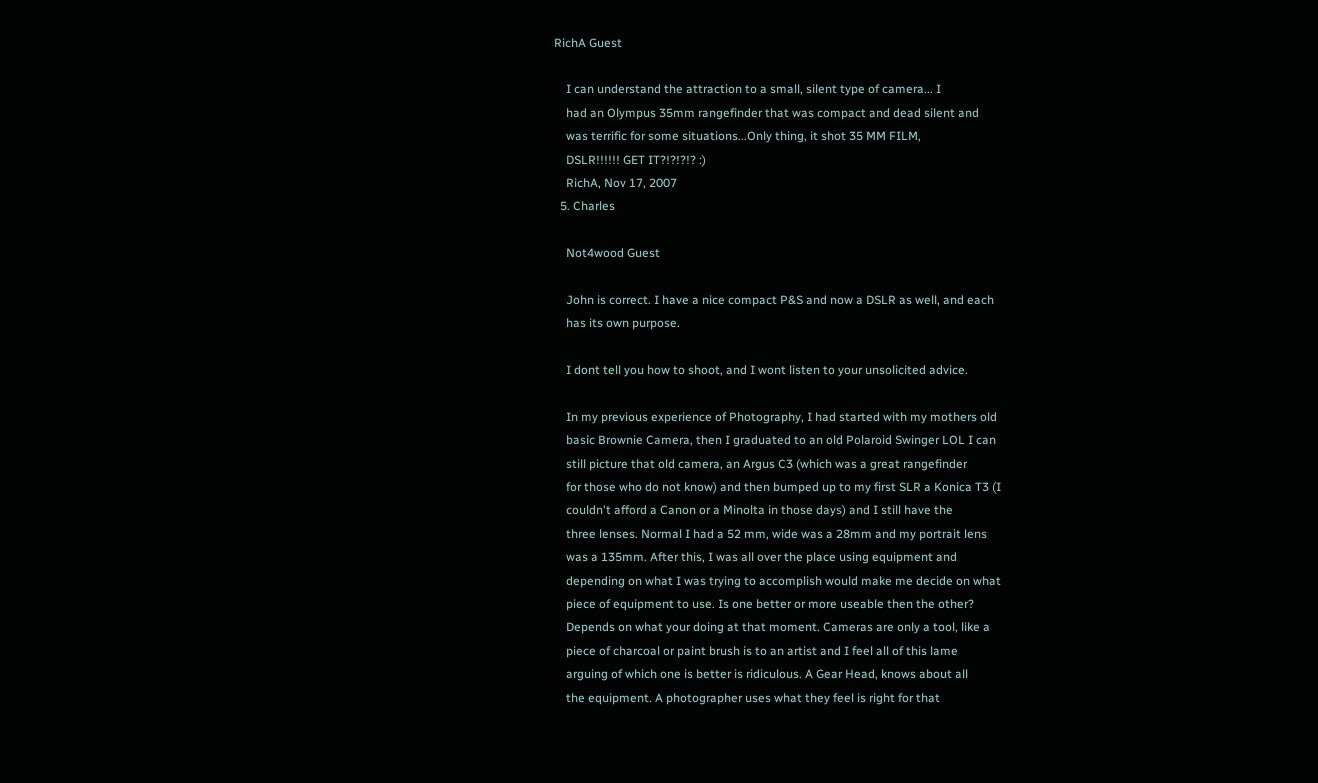RichA Guest

    I can understand the attraction to a small, silent type of camera... I
    had an Olympus 35mm rangefinder that was compact and dead silent and
    was terrific for some situations...Only thing, it shot 35 MM FILM,
    DSLR!!!!!! GET IT?!?!?!? :)
    RichA, Nov 17, 2007
  5. Charles

    Not4wood Guest

    John is correct. I have a nice compact P&S and now a DSLR as well, and each
    has its own purpose.

    I dont tell you how to shoot, and I wont listen to your unsolicited advice.

    In my previous experience of Photography, I had started with my mothers old
    basic Brownie Camera, then I graduated to an old Polaroid Swinger LOL I can
    still picture that old camera, an Argus C3 (which was a great rangefinder
    for those who do not know) and then bumped up to my first SLR a Konica T3 (I
    couldn't afford a Canon or a Minolta in those days) and I still have the
    three lenses. Normal I had a 52 mm, wide was a 28mm and my portrait lens
    was a 135mm. After this, I was all over the place using equipment and
    depending on what I was trying to accomplish would make me decide on what
    piece of equipment to use. Is one better or more useable then the other?
    Depends on what your doing at that moment. Cameras are only a tool, like a
    piece of charcoal or paint brush is to an artist and I feel all of this lame
    arguing of which one is better is ridiculous. A Gear Head, knows about all
    the equipment. A photographer uses what they feel is right for that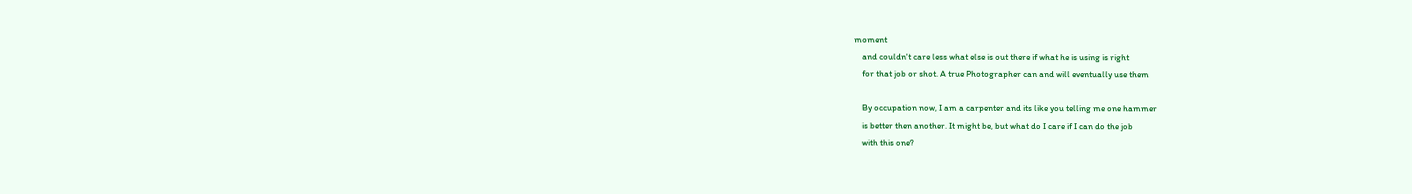moment
    and couldn't care less what else is out there if what he is using is right
    for that job or shot. A true Photographer can and will eventually use them

    By occupation now, I am a carpenter and its like you telling me one hammer
    is better then another. It might be, but what do I care if I can do the job
    with this one?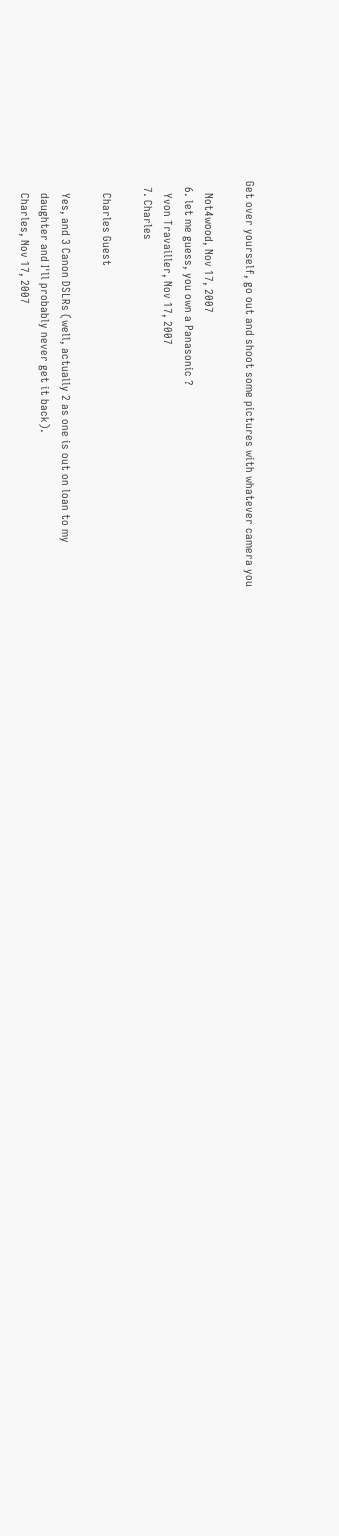Get over yourself, go out and shoot some pictures with whatever camera you

    Not4wood, Nov 17, 2007
  6. let me guess, you own a Panasonic ?
    Yvon Travailler, Nov 17, 2007
  7. Charles

    Charles Guest

    Yes, and 3 Canon DSLRs (well, actually 2 as one is out on loan to my
    daughter and I'll probably never get it back).
    Charles, Nov 17, 2007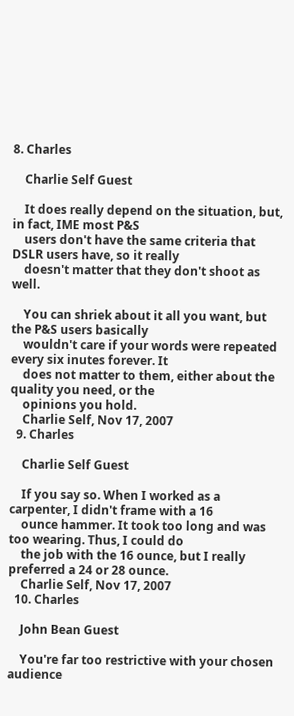8. Charles

    Charlie Self Guest

    It does really depend on the situation, but, in fact, IME most P&S
    users don't have the same criteria that DSLR users have, so it really
    doesn't matter that they don't shoot as well.

    You can shriek about it all you want, but the P&S users basically
    wouldn't care if your words were repeated every six inutes forever. It
    does not matter to them, either about the quality you need, or the
    opinions you hold.
    Charlie Self, Nov 17, 2007
  9. Charles

    Charlie Self Guest

    If you say so. When I worked as a carpenter, I didn't frame with a 16
    ounce hammer. It took too long and was too wearing. Thus, I could do
    the job with the 16 ounce, but I really preferred a 24 or 28 ounce.
    Charlie Self, Nov 17, 2007
  10. Charles

    John Bean Guest

    You're far too restrictive with your chosen audience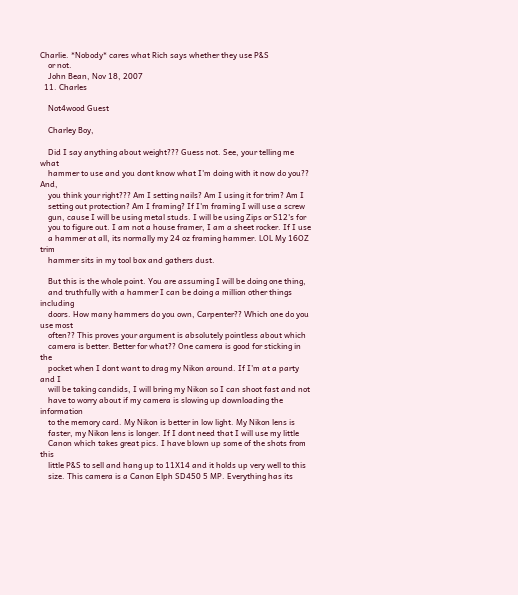Charlie. *Nobody* cares what Rich says whether they use P&S
    or not.
    John Bean, Nov 18, 2007
  11. Charles

    Not4wood Guest

    Charley Boy,

    Did I say anything about weight??? Guess not. See, your telling me what
    hammer to use and you dont know what I'm doing with it now do you?? And,
    you think your right??? Am I setting nails? Am I using it for trim? Am I
    setting out protection? Am I framing? If I'm framing I will use a screw
    gun, cause I will be using metal studs. I will be using Zips or S12's for
    you to figure out. I am not a house framer, I am a sheet rocker. If I use
    a hammer at all, its normally my 24 oz framing hammer. LOL My 16OZ trim
    hammer sits in my tool box and gathers dust.

    But this is the whole point. You are assuming I will be doing one thing,
    and truthfully with a hammer I can be doing a million other things including
    doors. How many hammers do you own, Carpenter?? Which one do you use most
    often?? This proves your argument is absolutely pointless about which
    camera is better. Better for what?? One camera is good for sticking in the
    pocket when I dont want to drag my Nikon around. If I'm at a party and I
    will be taking candids, I will bring my Nikon so I can shoot fast and not
    have to worry about if my camera is slowing up downloading the information
    to the memory card. My Nikon is better in low light. My Nikon lens is
    faster, my Nikon lens is longer. If I dont need that I will use my little
    Canon which takes great pics. I have blown up some of the shots from this
    little P&S to sell and hang up to 11X14 and it holds up very well to this
    size. This camera is a Canon Elph SD450 5 MP. Everything has its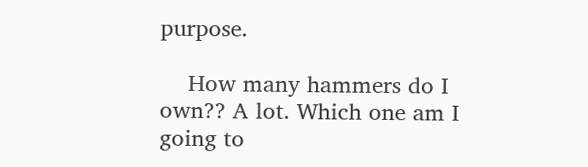purpose.

    How many hammers do I own?? A lot. Which one am I going to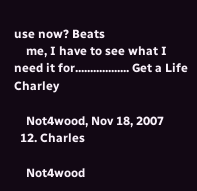use now? Beats
    me, I have to see what I need it for.................. Get a Life Charley

    Not4wood, Nov 18, 2007
  12. Charles

    Not4wood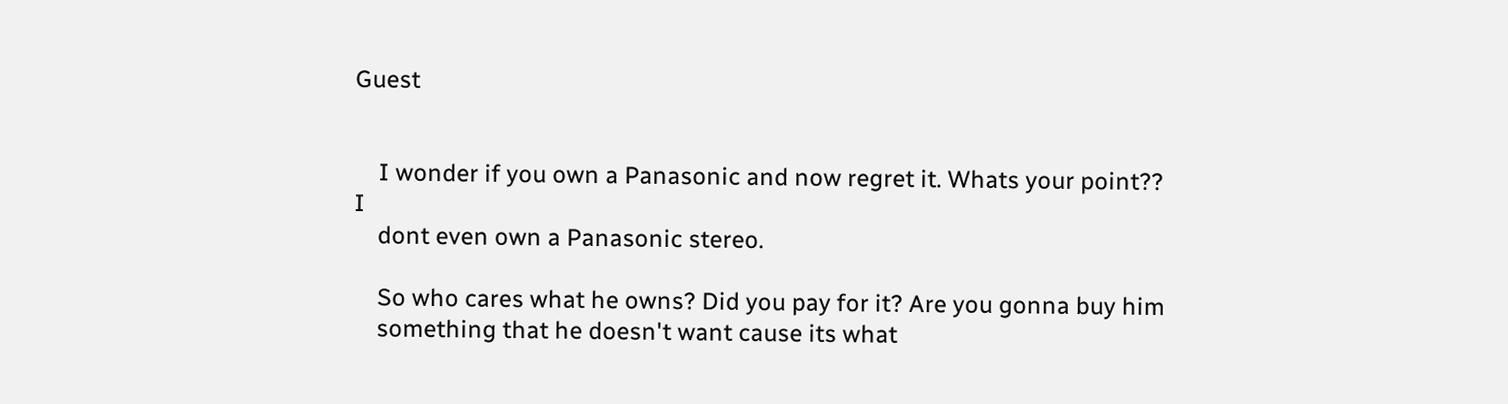Guest


    I wonder if you own a Panasonic and now regret it. Whats your point?? I
    dont even own a Panasonic stereo.

    So who cares what he owns? Did you pay for it? Are you gonna buy him
    something that he doesn't want cause its what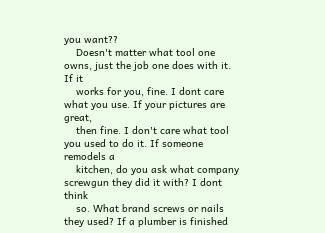you want??
    Doesn't matter what tool one owns, just the job one does with it. If it
    works for you, fine. I dont care what you use. If your pictures are great,
    then fine. I don't care what tool you used to do it. If someone remodels a
    kitchen, do you ask what company screwgun they did it with? I dont think
    so. What brand screws or nails they used? If a plumber is finished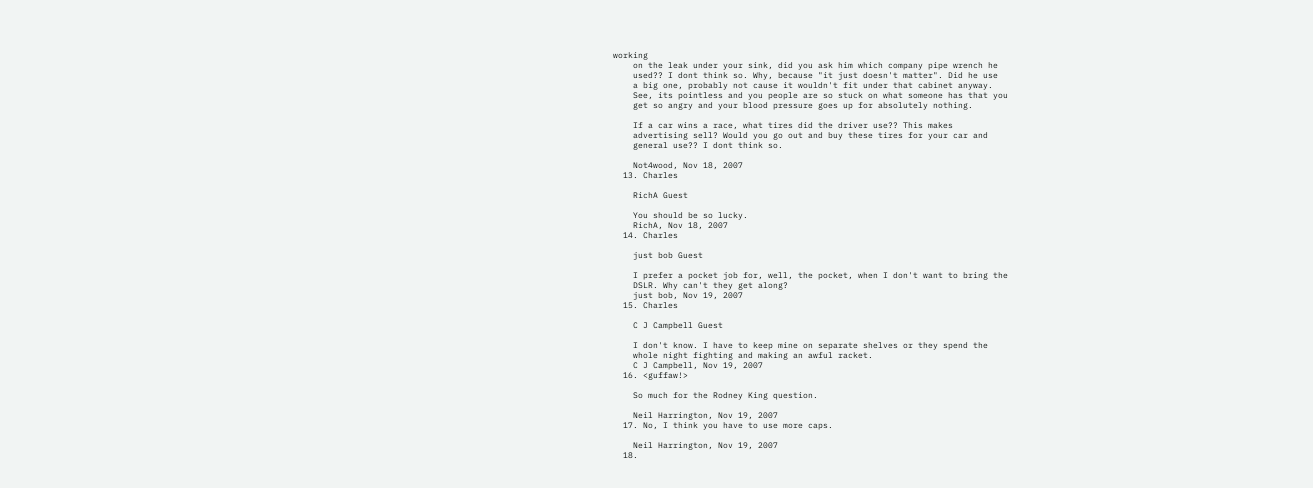working
    on the leak under your sink, did you ask him which company pipe wrench he
    used?? I dont think so. Why, because "it just doesn't matter". Did he use
    a big one, probably not cause it wouldn't fit under that cabinet anyway.
    See, its pointless and you people are so stuck on what someone has that you
    get so angry and your blood pressure goes up for absolutely nothing.

    If a car wins a race, what tires did the driver use?? This makes
    advertising sell? Would you go out and buy these tires for your car and
    general use?? I dont think so.

    Not4wood, Nov 18, 2007
  13. Charles

    RichA Guest

    You should be so lucky.
    RichA, Nov 18, 2007
  14. Charles

    just bob Guest

    I prefer a pocket job for, well, the pocket, when I don't want to bring the
    DSLR. Why can't they get along?
    just bob, Nov 19, 2007
  15. Charles

    C J Campbell Guest

    I don't know. I have to keep mine on separate shelves or they spend the
    whole night fighting and making an awful racket.
    C J Campbell, Nov 19, 2007
  16. <guffaw!>

    So much for the Rodney King question.

    Neil Harrington, Nov 19, 2007
  17. No, I think you have to use more caps.

    Neil Harrington, Nov 19, 2007
  18.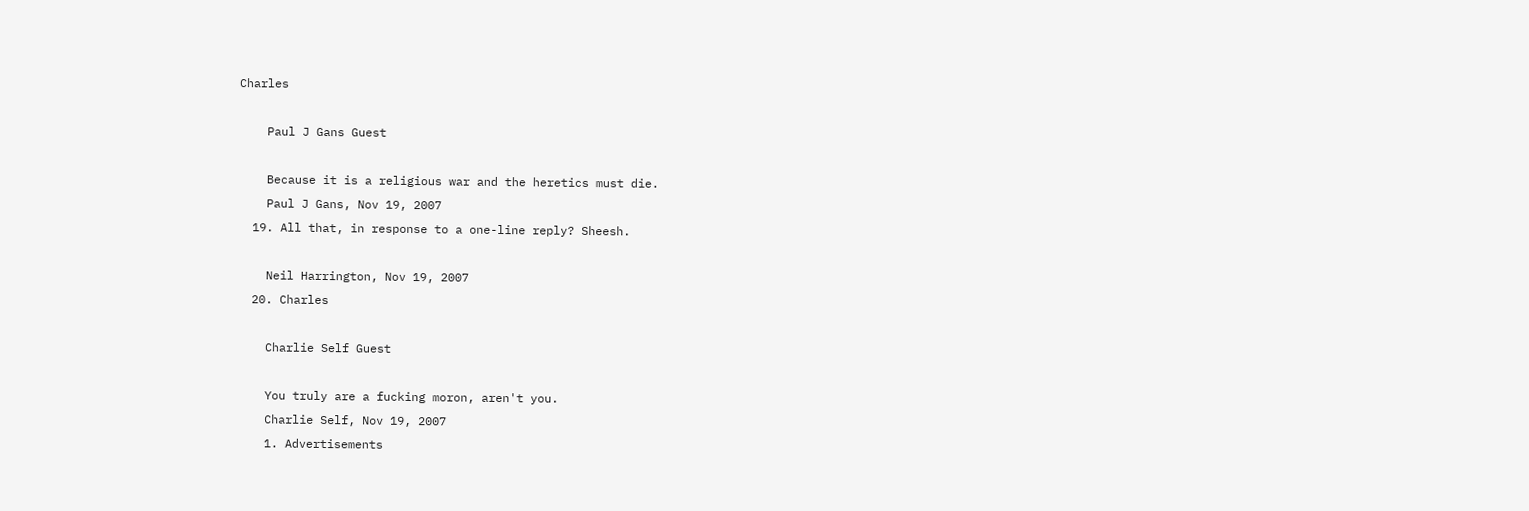Charles

    Paul J Gans Guest

    Because it is a religious war and the heretics must die.
    Paul J Gans, Nov 19, 2007
  19. All that, in response to a one-line reply? Sheesh.

    Neil Harrington, Nov 19, 2007
  20. Charles

    Charlie Self Guest

    You truly are a fucking moron, aren't you.
    Charlie Self, Nov 19, 2007
    1. Advertisements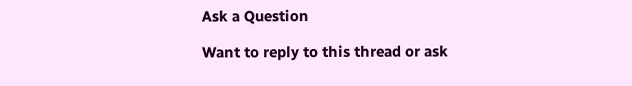Ask a Question

Want to reply to this thread or ask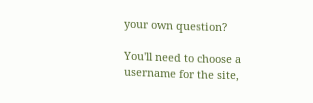your own question?

You'll need to choose a username for the site,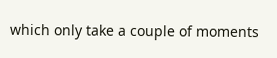which only take a couple of moments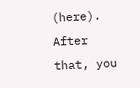(here). After that, you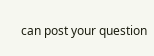can post your question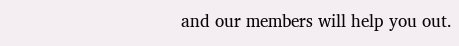and our members will help you out.